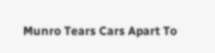Munro Tears Cars Apart To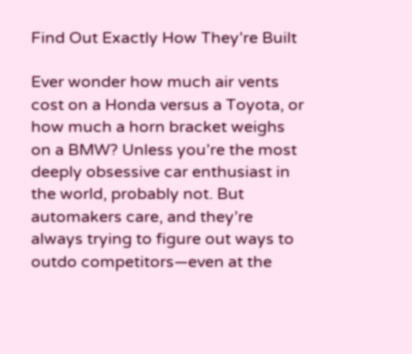Find Out Exactly How They’re Built

Ever wonder how much air vents cost on a Honda versus a Toyota, or how much a horn bracket weighs on a BMW? Unless you’re the most deeply obsessive car enthusiast in the world, probably not. But automakers care, and they’re always trying to figure out ways to outdo competitors—even at the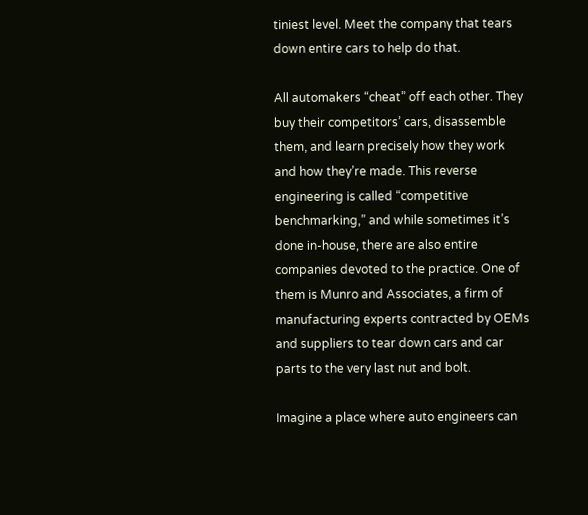tiniest level. Meet the company that tears down entire cars to help do that.

All automakers “cheat” off each other. They buy their competitors’ cars, disassemble them, and learn precisely how they work and how they’re made. This reverse engineering is called “competitive benchmarking,” and while sometimes it’s done in-house, there are also entire companies devoted to the practice. One of them is Munro and Associates, a firm of manufacturing experts contracted by OEMs and suppliers to tear down cars and car parts to the very last nut and bolt.

Imagine a place where auto engineers can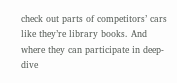check out parts of competitors’ cars like they’re library books. And where they can participate in deep-dive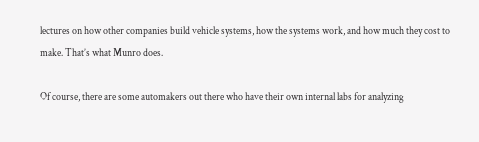lectures on how other companies build vehicle systems, how the systems work, and how much they cost to make. That’s what Munro does.

Of course, there are some automakers out there who have their own internal labs for analyzing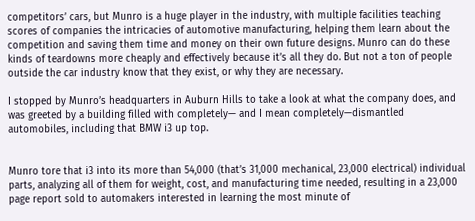competitors’ cars, but Munro is a huge player in the industry, with multiple facilities teaching scores of companies the intricacies of automotive manufacturing, helping them learn about the competition and saving them time and money on their own future designs. Munro can do these kinds of teardowns more cheaply and effectively because it’s all they do. But not a ton of people outside the car industry know that they exist, or why they are necessary.

I stopped by Munro’s headquarters in Auburn Hills to take a look at what the company does, and was greeted by a building filled with completely— and I mean completely—dismantled automobiles, including that BMW i3 up top.


Munro tore that i3 into its more than 54,000 (that’s 31,000 mechanical, 23,000 electrical) individual parts, analyzing all of them for weight, cost, and manufacturing time needed, resulting in a 23,000 page report sold to automakers interested in learning the most minute of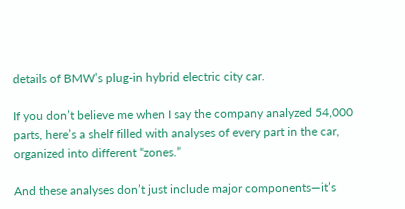details of BMW’s plug-in hybrid electric city car.

If you don’t believe me when I say the company analyzed 54,000 parts, here’s a shelf filled with analyses of every part in the car, organized into different “zones.”

And these analyses don’t just include major components—it’s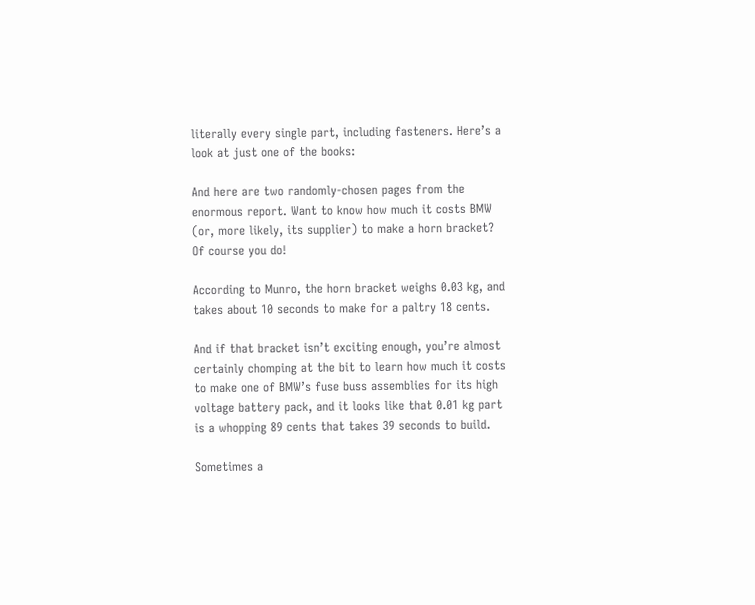literally every single part, including fasteners. Here’s a look at just one of the books:

And here are two randomly-chosen pages from the enormous report. Want to know how much it costs BMW (or, more likely, its supplier) to make a horn bracket? Of course you do!

According to Munro, the horn bracket weighs 0.03 kg, and takes about 10 seconds to make for a paltry 18 cents.

And if that bracket isn’t exciting enough, you’re almost certainly chomping at the bit to learn how much it costs to make one of BMW’s fuse buss assemblies for its high voltage battery pack, and it looks like that 0.01 kg part is a whopping 89 cents that takes 39 seconds to build.

Sometimes a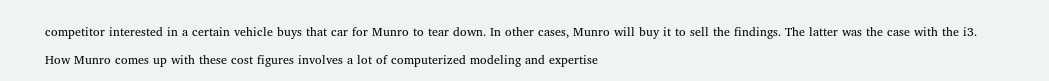competitor interested in a certain vehicle buys that car for Munro to tear down. In other cases, Munro will buy it to sell the findings. The latter was the case with the i3.

How Munro comes up with these cost figures involves a lot of computerized modeling and expertise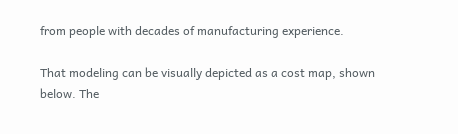from people with decades of manufacturing experience.

That modeling can be visually depicted as a cost map, shown below. The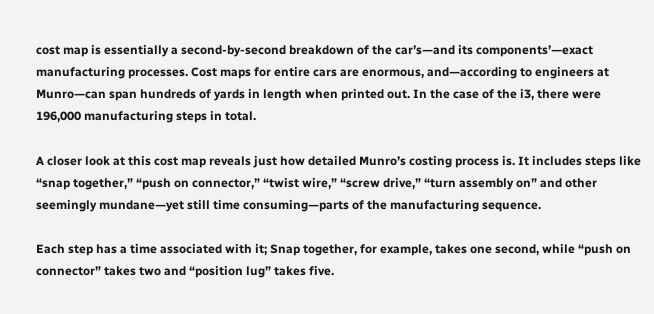cost map is essentially a second-by-second breakdown of the car’s—and its components’—exact manufacturing processes. Cost maps for entire cars are enormous, and—according to engineers at Munro—can span hundreds of yards in length when printed out. In the case of the i3, there were 196,000 manufacturing steps in total.

A closer look at this cost map reveals just how detailed Munro’s costing process is. It includes steps like “snap together,” “push on connector,” “twist wire,” “screw drive,” “turn assembly on” and other seemingly mundane—yet still time consuming—parts of the manufacturing sequence.

Each step has a time associated with it; Snap together, for example, takes one second, while “push on connector” takes two and “position lug” takes five.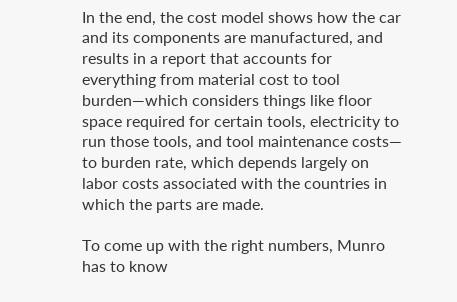In the end, the cost model shows how the car and its components are manufactured, and results in a report that accounts for everything from material cost to tool burden—which considers things like floor space required for certain tools, electricity to run those tools, and tool maintenance costs— to burden rate, which depends largely on labor costs associated with the countries in which the parts are made.

To come up with the right numbers, Munro has to know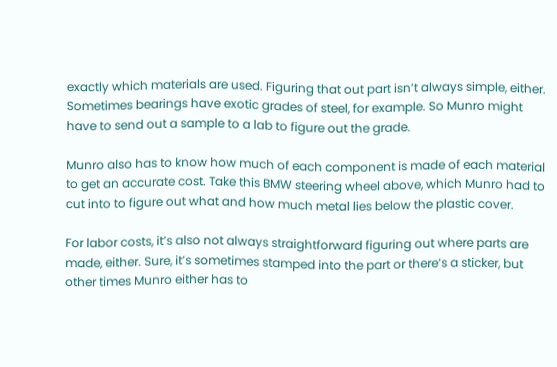exactly which materials are used. Figuring that out part isn’t always simple, either. Sometimes bearings have exotic grades of steel, for example. So Munro might have to send out a sample to a lab to figure out the grade.

Munro also has to know how much of each component is made of each material to get an accurate cost. Take this BMW steering wheel above, which Munro had to cut into to figure out what and how much metal lies below the plastic cover.

For labor costs, it’s also not always straightforward figuring out where parts are made, either. Sure, it’s sometimes stamped into the part or there’s a sticker, but other times Munro either has to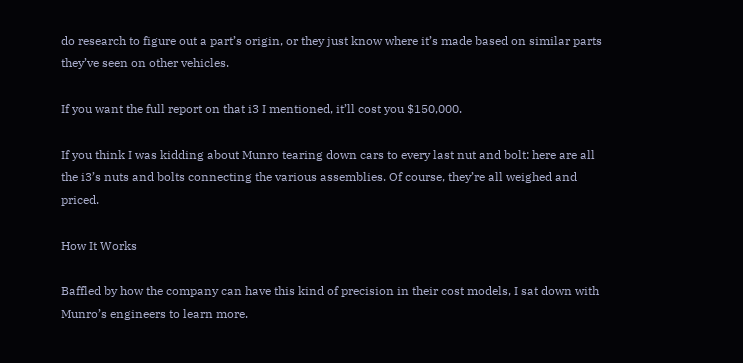do research to figure out a part’s origin, or they just know where it’s made based on similar parts they’ve seen on other vehicles.

If you want the full report on that i3 I mentioned, it’ll cost you $150,000.

If you think I was kidding about Munro tearing down cars to every last nut and bolt: here are all the i3’s nuts and bolts connecting the various assemblies. Of course, they’re all weighed and priced.

How It Works

Baffled by how the company can have this kind of precision in their cost models, I sat down with Munro’s engineers to learn more.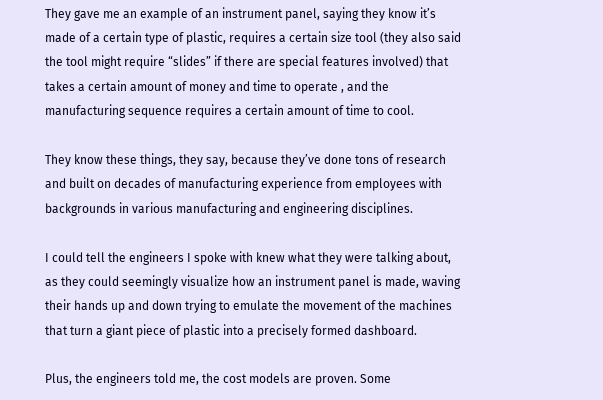They gave me an example of an instrument panel, saying they know it’s made of a certain type of plastic, requires a certain size tool (they also said the tool might require “slides” if there are special features involved) that takes a certain amount of money and time to operate , and the manufacturing sequence requires a certain amount of time to cool.

They know these things, they say, because they’ve done tons of research and built on decades of manufacturing experience from employees with backgrounds in various manufacturing and engineering disciplines.

I could tell the engineers I spoke with knew what they were talking about, as they could seemingly visualize how an instrument panel is made, waving their hands up and down trying to emulate the movement of the machines that turn a giant piece of plastic into a precisely formed dashboard.

Plus, the engineers told me, the cost models are proven. Some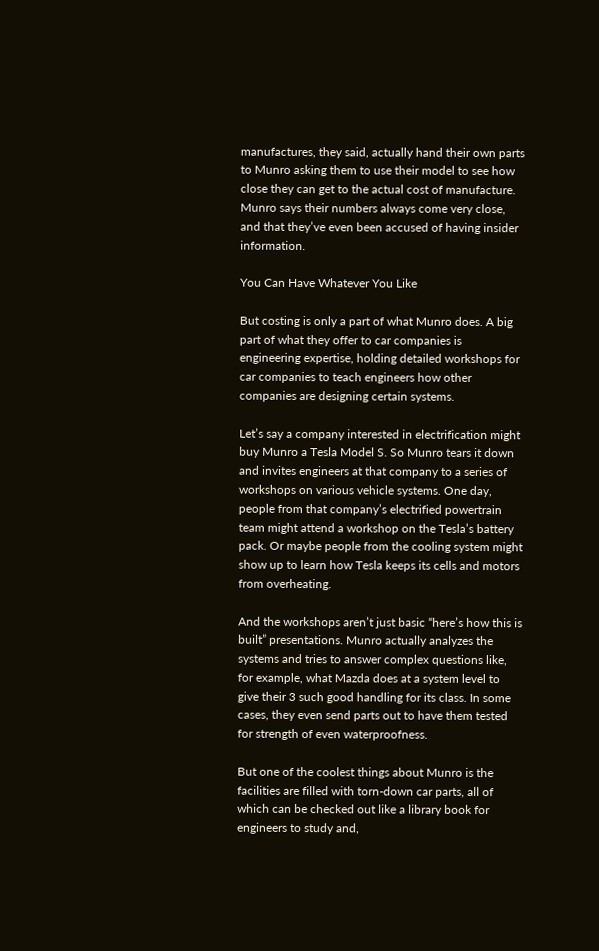manufactures, they said, actually hand their own parts to Munro asking them to use their model to see how close they can get to the actual cost of manufacture. Munro says their numbers always come very close, and that they’ve even been accused of having insider information.

You Can Have Whatever You Like

But costing is only a part of what Munro does. A big part of what they offer to car companies is engineering expertise, holding detailed workshops for car companies to teach engineers how other companies are designing certain systems.

Let’s say a company interested in electrification might buy Munro a Tesla Model S. So Munro tears it down and invites engineers at that company to a series of workshops on various vehicle systems. One day, people from that company’s electrified powertrain team might attend a workshop on the Tesla’s battery pack. Or maybe people from the cooling system might show up to learn how Tesla keeps its cells and motors from overheating.

And the workshops aren’t just basic “here’s how this is built” presentations. Munro actually analyzes the systems and tries to answer complex questions like, for example, what Mazda does at a system level to give their 3 such good handling for its class. In some cases, they even send parts out to have them tested for strength of even waterproofness.

But one of the coolest things about Munro is the facilities are filled with torn-down car parts, all of which can be checked out like a library book for engineers to study and,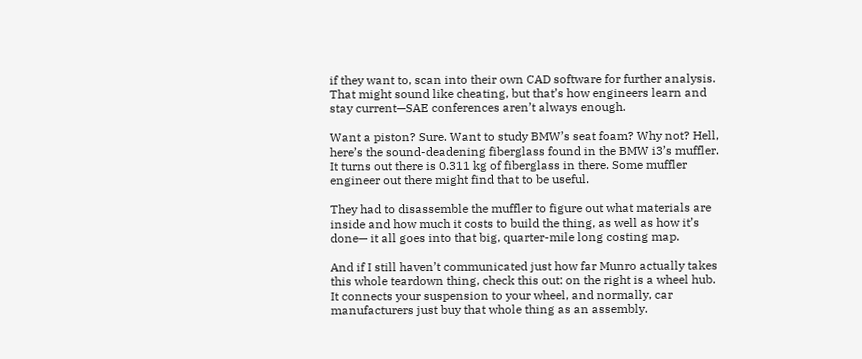if they want to, scan into their own CAD software for further analysis. That might sound like cheating, but that’s how engineers learn and stay current—SAE conferences aren’t always enough.

Want a piston? Sure. Want to study BMW’s seat foam? Why not? Hell, here’s the sound-deadening fiberglass found in the BMW i3’s muffler. It turns out there is 0.311 kg of fiberglass in there. Some muffler engineer out there might find that to be useful.

They had to disassemble the muffler to figure out what materials are inside and how much it costs to build the thing, as well as how it’s done— it all goes into that big, quarter-mile long costing map.

And if I still haven’t communicated just how far Munro actually takes this whole teardown thing, check this out: on the right is a wheel hub. It connects your suspension to your wheel, and normally, car manufacturers just buy that whole thing as an assembly.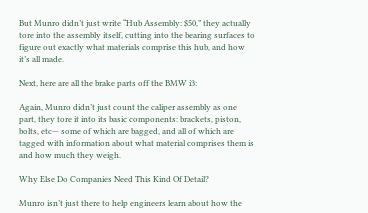But Munro didn’t just write “Hub Assembly: $50,” they actually tore into the assembly itself, cutting into the bearing surfaces to figure out exactly what materials comprise this hub, and how it’s all made.

Next, here are all the brake parts off the BMW i3:

Again, Munro didn’t just count the caliper assembly as one part, they tore it into its basic components: brackets, piston, bolts, etc— some of which are bagged, and all of which are tagged with information about what material comprises them is and how much they weigh.

Why Else Do Companies Need This Kind Of Detail?

Munro isn’t just there to help engineers learn about how the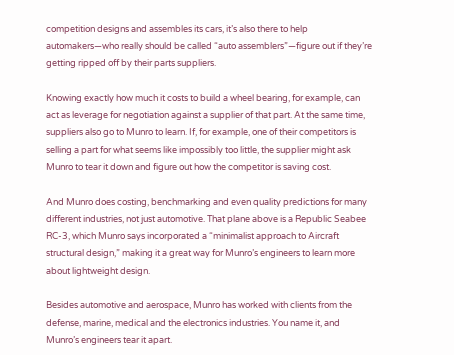competition designs and assembles its cars, it’s also there to help automakers—who really should be called “auto assemblers”—figure out if they’re getting ripped off by their parts suppliers.

Knowing exactly how much it costs to build a wheel bearing, for example, can act as leverage for negotiation against a supplier of that part. At the same time, suppliers also go to Munro to learn. If, for example, one of their competitors is selling a part for what seems like impossibly too little, the supplier might ask Munro to tear it down and figure out how the competitor is saving cost.

And Munro does costing, benchmarking and even quality predictions for many different industries, not just automotive. That plane above is a Republic Seabee RC-3, which Munro says incorporated a “minimalist approach to Aircraft structural design,” making it a great way for Munro’s engineers to learn more about lightweight design.

Besides automotive and aerospace, Munro has worked with clients from the defense, marine, medical and the electronics industries. You name it, and Munro’s engineers tear it apart.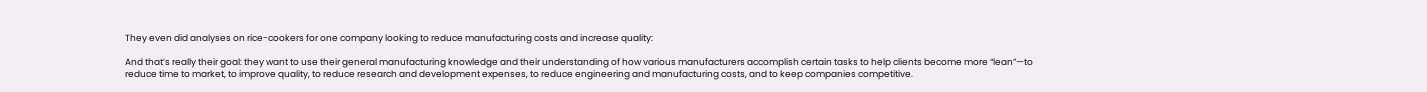They even did analyses on rice-cookers for one company looking to reduce manufacturing costs and increase quality:

And that’s really their goal: they want to use their general manufacturing knowledge and their understanding of how various manufacturers accomplish certain tasks to help clients become more “lean”—to reduce time to market, to improve quality, to reduce research and development expenses, to reduce engineering and manufacturing costs, and to keep companies competitive.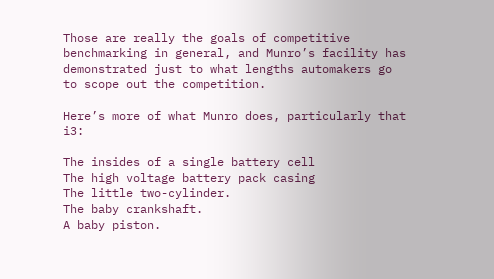Those are really the goals of competitive benchmarking in general, and Munro’s facility has demonstrated just to what lengths automakers go to scope out the competition.

Here’s more of what Munro does, particularly that i3:

The insides of a single battery cell
The high voltage battery pack casing
The little two-cylinder.
The baby crankshaft.
A baby piston.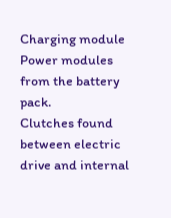Charging module
Power modules from the battery pack.
Clutches found between electric drive and internal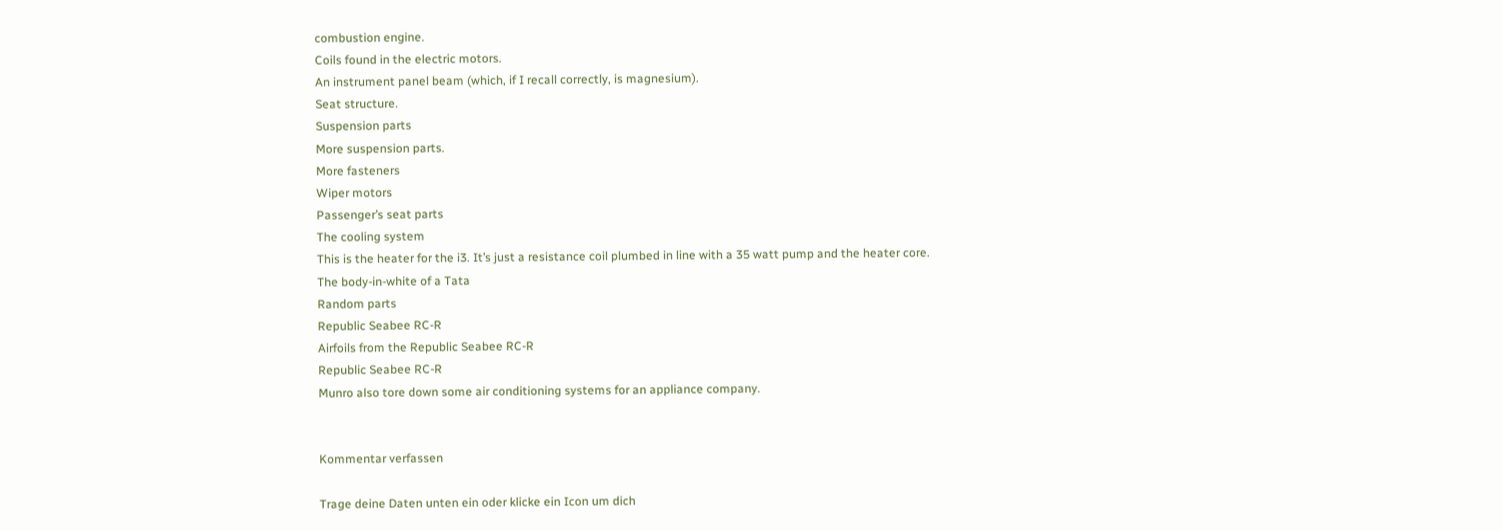combustion engine.
Coils found in the electric motors.
An instrument panel beam (which, if I recall correctly, is magnesium).
Seat structure.
Suspension parts
More suspension parts.
More fasteners
Wiper motors
Passenger’s seat parts
The cooling system
This is the heater for the i3. It’s just a resistance coil plumbed in line with a 35 watt pump and the heater core.
The body-in-white of a Tata
Random parts
Republic Seabee RC-R
Airfoils from the Republic Seabee RC-R
Republic Seabee RC-R
Munro also tore down some air conditioning systems for an appliance company.


Kommentar verfassen

Trage deine Daten unten ein oder klicke ein Icon um dich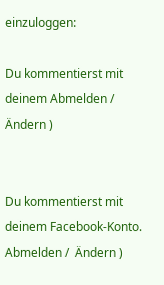einzuloggen:

Du kommentierst mit deinem Abmelden /  Ändern )


Du kommentierst mit deinem Facebook-Konto. Abmelden /  Ändern )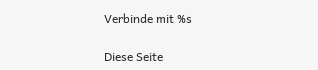Verbinde mit %s

Diese Seite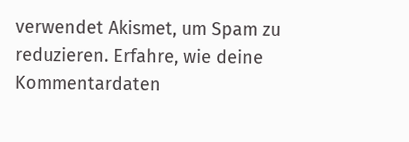verwendet Akismet, um Spam zu reduzieren. Erfahre, wie deine Kommentardaten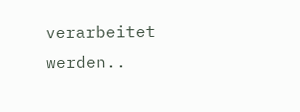verarbeitet werden..